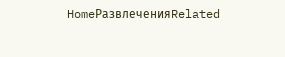HomeРазвлеченияRelated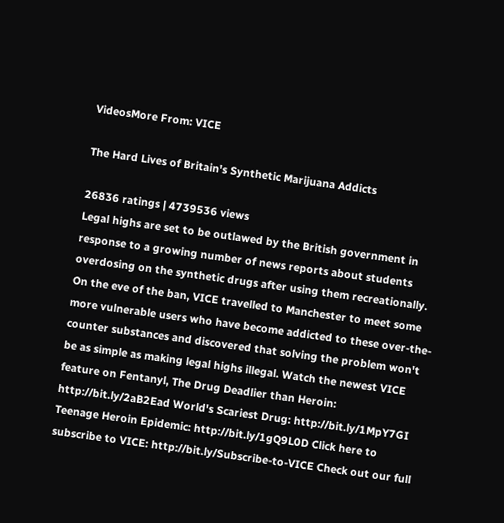VideosMore From: VICE

The Hard Lives of Britain's Synthetic Marijuana Addicts

26836 ratings | 4739536 views
Legal highs are set to be outlawed by the British government in response to a growing number of news reports about students overdosing on the synthetic drugs after using them recreationally. On the eve of the ban, VICE travelled to Manchester to meet some more vulnerable users who have become addicted to these over-the-counter substances and discovered that solving the problem won't be as simple as making legal highs illegal. Watch the newest VICE feature on Fentanyl, The Drug Deadlier than Heroin: http://bit.ly/2aB2Ead World's Scariest Drug: http://bit.ly/1MpY7GI Teenage Heroin Epidemic: http://bit.ly/1gQ9L0D Click here to subscribe to VICE: http://bit.ly/Subscribe-to-VICE Check out our full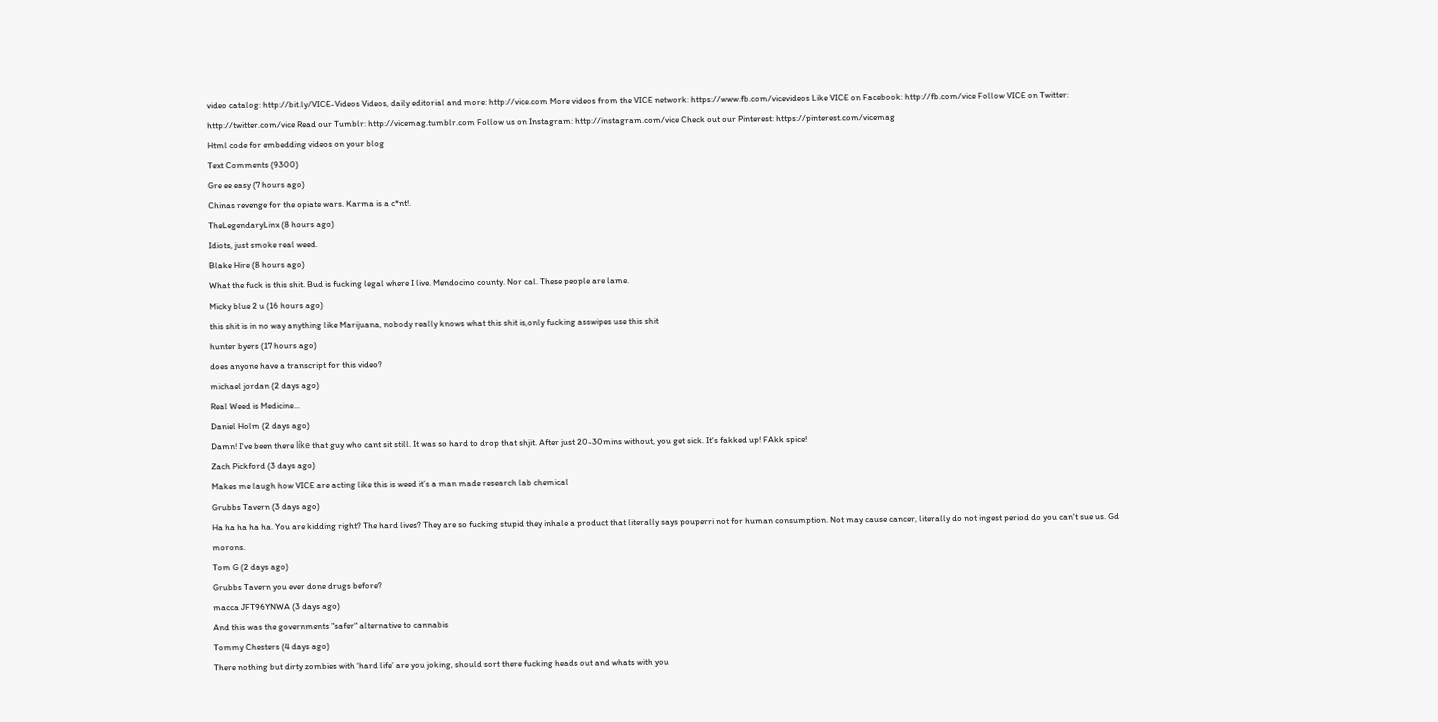video catalog: http://bit.ly/VICE-Videos Videos, daily editorial and more: http://vice.com More videos from the VICE network: https://www.fb.com/vicevideos Like VICE on Facebook: http://fb.com/vice Follow VICE on Twitter: http://twitter.com/vice Read our Tumblr: http://vicemag.tumblr.com Follow us on Instagram: http://instagram.com/vice Check out our Pinterest: https://pinterest.com/vicemag
Html code for embedding videos on your blog
Text Comments (9300)
Gre ee easy (7 hours ago)
Chinas revenge for the opiate wars. Karma is a c*nt!.
TheLegendaryLinx (8 hours ago)
Idiots, just smoke real weed.
Blake Hire (8 hours ago)
What the fuck is this shit. Bud is fucking legal where I live. Mendocino county. Nor cal. These people are lame.
Micky blue 2 u (16 hours ago)
this shit is in no way anything like Marijuana, nobody really knows what this shit is,only fucking asswipes use this shit
hunter byers (17 hours ago)
does anyone have a transcript for this video?
michael jordan (2 days ago)
Real Weed is Medicine...
Daniel Holm (2 days ago)
Damn! I've been there líke that guy who cant sit still. It was so hard to drop that shjit. After just 20-30mins without, you get sick. It's fakked up! FAkk spice!
Zach Pickford (3 days ago)
Makes me laugh how VICE are acting like this is weed it’s a man made research lab chemical
Grubbs Tavern (3 days ago)
Ha ha ha ha ha. You are kidding right? The hard lives? They are so fucking stupid they inhale a product that literally says pouperri not for human consumption. Not may cause cancer, literally do not ingest period do you can't sue us. Gd morons.
Tom G (2 days ago)
Grubbs Tavern you ever done drugs before?
macca JFT96YNWA (3 days ago)
And this was the governments "safer" alternative to cannabis
Tommy Chesters (4 days ago)
There nothing but dirty zombies with ‘hard life’ are you joking, should sort there fucking heads out and whats with you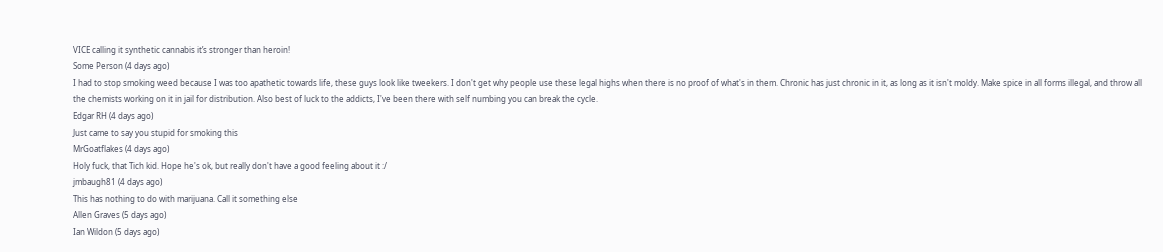VICE calling it synthetic cannabis it’s stronger than heroin!
Some Person (4 days ago)
I had to stop smoking weed because I was too apathetic towards life, these guys look like tweekers. I don't get why people use these legal highs when there is no proof of what's in them. Chronic has just chronic in it, as long as it isn't moldy. Make spice in all forms illegal, and throw all the chemists working on it in jail for distribution. Also best of luck to the addicts, I've been there with self numbing you can break the cycle.
Edgar RH (4 days ago)
Just came to say you stupid for smoking this
MrGoatflakes (4 days ago)
Holy fuck, that Tich kid. Hope he's ok, but really don't have a good feeling about it :/
jmbaugh81 (4 days ago)
This has nothing to do with marijuana. Call it something else
Allen Graves (5 days ago)
Ian Wildon (5 days ago)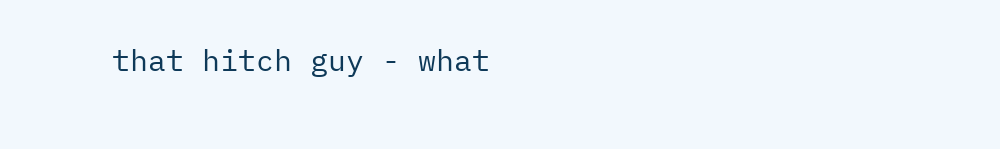that hitch guy - what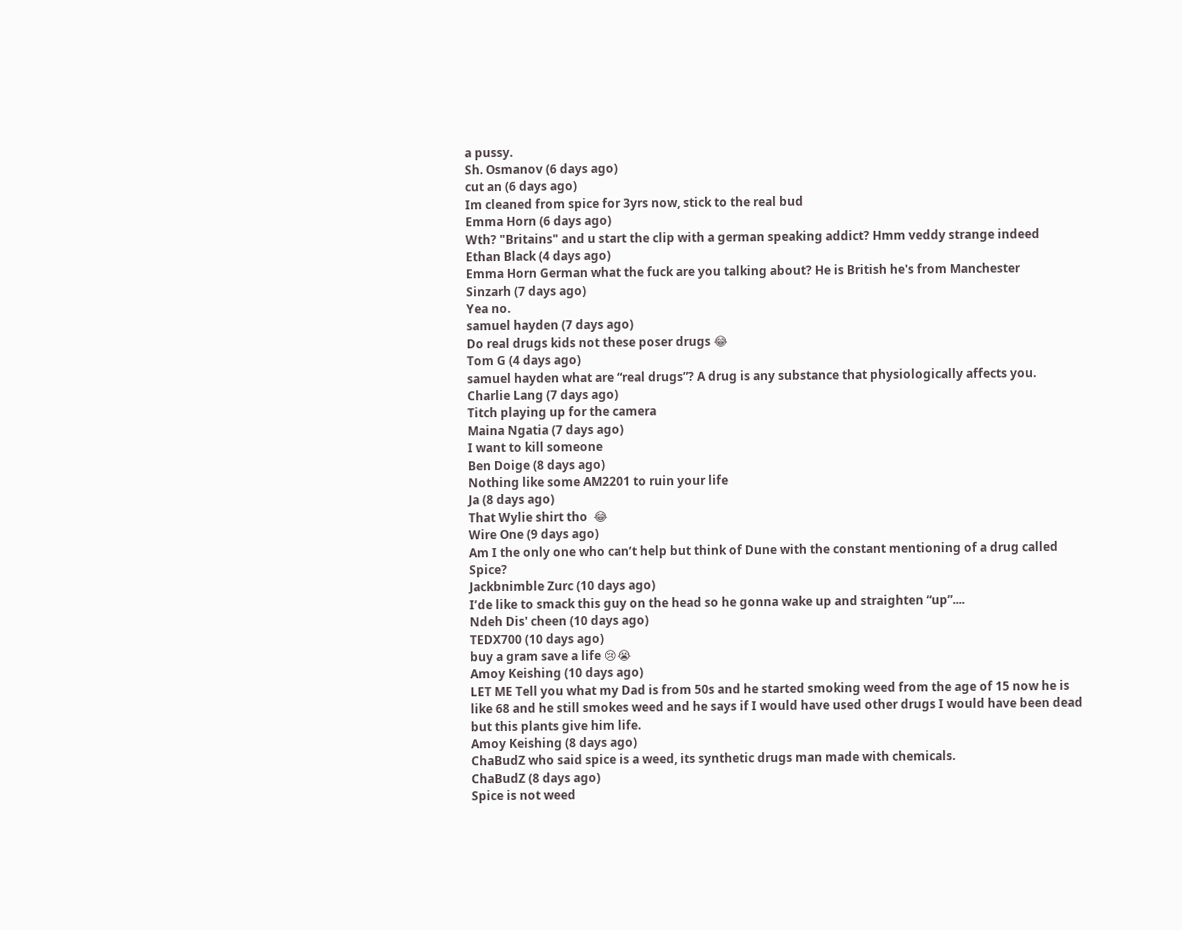a pussy.
Sh. Osmanov (6 days ago)
cut an (6 days ago)
Im cleaned from spice for 3yrs now, stick to the real bud
Emma Horn (6 days ago)
Wth? "Britains" and u start the clip with a german speaking addict? Hmm veddy strange indeed
Ethan Black (4 days ago)
Emma Horn German what the fuck are you talking about? He is British he's from Manchester
Sinzarh (7 days ago)
Yea no.
samuel hayden (7 days ago)
Do real drugs kids not these poser drugs 😂
Tom G (4 days ago)
samuel hayden what are “real drugs”? A drug is any substance that physiologically affects you.
Charlie Lang (7 days ago)
Titch playing up for the camera
Maina Ngatia (7 days ago)
I want to kill someone
Ben Doige (8 days ago)
Nothing like some AM2201 to ruin your life
Ja (8 days ago)
That Wylie shirt tho  😂
Wire One (9 days ago)
Am I the only one who can’t help but think of Dune with the constant mentioning of a drug called Spice?
Jackbnimble Zurc (10 days ago)
I’de like to smack this guy on the head so he gonna wake up and straighten “up”....
Ndeh Dis' cheen (10 days ago)
TEDX700 (10 days ago)
buy a gram save a life 😢😭
Amoy Keishing (10 days ago)
LET ME Tell you what my Dad is from 50s and he started smoking weed from the age of 15 now he is like 68 and he still smokes weed and he says if I would have used other drugs I would have been dead but this plants give him life.
Amoy Keishing (8 days ago)
ChaBudZ who said spice is a weed, its synthetic drugs man made with chemicals.
ChaBudZ (8 days ago)
Spice is not weed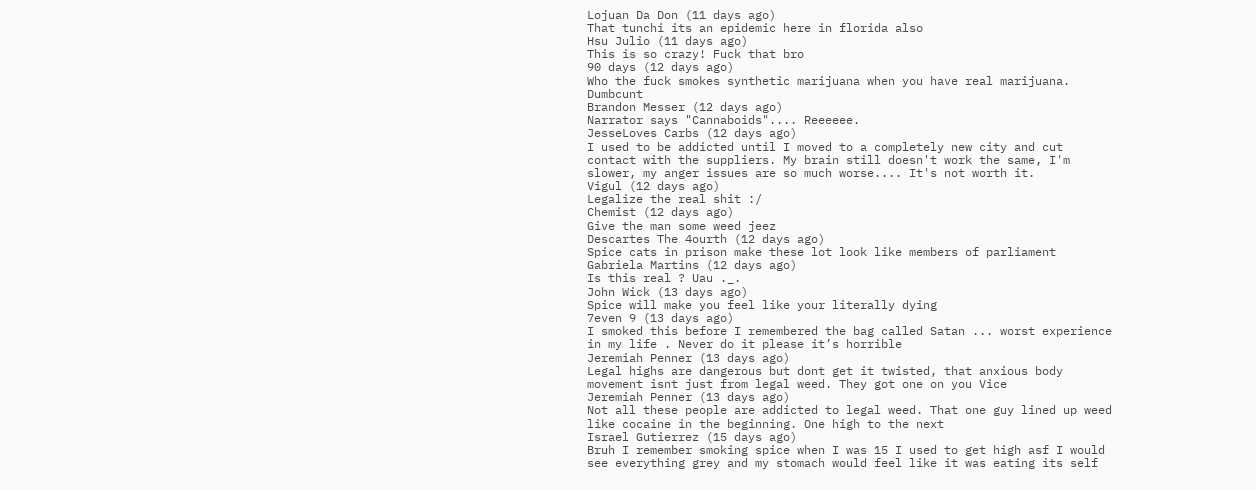Lojuan Da Don (11 days ago)
That tunchi its an epidemic here in florida also
Hsu Julio (11 days ago)
This is so crazy! Fuck that bro
90 days (12 days ago)
Who the fuck smokes synthetic marijuana when you have real marijuana. Dumbcunt
Brandon Messer (12 days ago)
Narrator says "Cannaboids".... Reeeeee.
JesseLoves Carbs (12 days ago)
I used to be addicted until I moved to a completely new city and cut contact with the suppliers. My brain still doesn't work the same, I'm slower, my anger issues are so much worse.... It's not worth it.
Vigul (12 days ago)
Legalize the real shit :/
Chemist (12 days ago)
Give the man some weed jeez
Descartes The 4ourth (12 days ago)
Spice cats in prison make these lot look like members of parliament
Gabriela Martins (12 days ago)
Is this real ? Uau ._.
John Wick (13 days ago)
Spice will make you feel like your literally dying
7even 9 (13 days ago)
I smoked this before I remembered the bag called Satan ... worst experience in my life . Never do it please it’s horrible
Jeremiah Penner (13 days ago)
Legal highs are dangerous but dont get it twisted, that anxious body movement isnt just from legal weed. They got one on you Vice
Jeremiah Penner (13 days ago)
Not all these people are addicted to legal weed. That one guy lined up weed like cocaine in the beginning. One high to the next
Israel Gutierrez (15 days ago)
Bruh I remember smoking spice when I was 15 I used to get high asf I would see everything grey and my stomach would feel like it was eating its self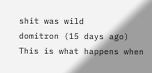shit was wild
domitron (15 days ago)
This is what happens when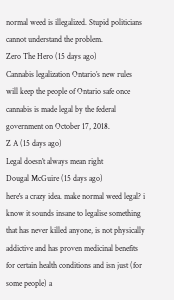normal weed is illegalized. Stupid politicians cannot understand the problem.
Zero The Hero (15 days ago)
Cannabis legalization Ontario’s new rules will keep the people of Ontario safe once cannabis is made legal by the federal government on October 17, 2018.
Z A (15 days ago)
Legal doesn’t always mean right
Dougal McGuire (15 days ago)
here's a crazy idea. make normal weed legal? i know it sounds insane to legalise something that has never killed anyone, is not physically addictive and has proven medicinal benefits for certain health conditions and isn just (for some people) a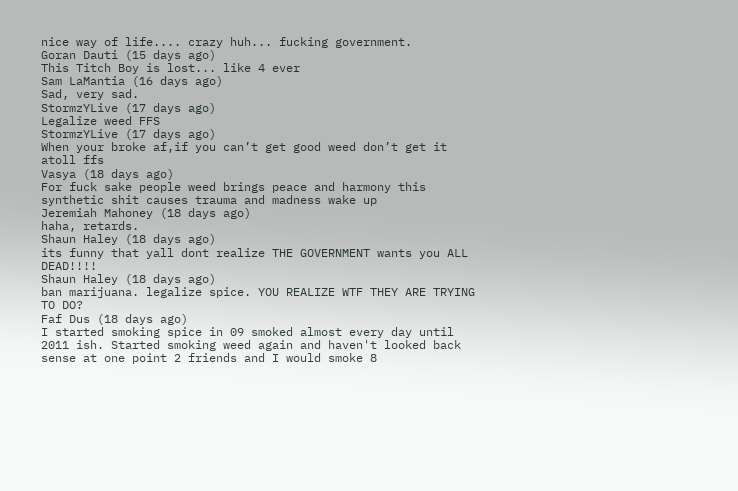nice way of life.... crazy huh... fucking government.
Goran Dauti (15 days ago)
This Titch Boy is lost... like 4 ever
Sam LaMantia (16 days ago)
Sad, very sad.
StormzYLive (17 days ago)
Legalize weed FFS
StormzYLive (17 days ago)
When your broke af,if you can’t get good weed don’t get it atoll ffs
Vasya (18 days ago)
For fuck sake people weed brings peace and harmony this synthetic shit causes trauma and madness wake up
Jeremiah Mahoney (18 days ago)
haha, retards.
Shaun Haley (18 days ago)
its funny that yall dont realize THE GOVERNMENT wants you ALL DEAD!!!!
Shaun Haley (18 days ago)
ban marijuana. legalize spice. YOU REALIZE WTF THEY ARE TRYING TO DO?
Faf Dus (18 days ago)
I started smoking spice in 09 smoked almost every day until 2011 ish. Started smoking weed again and haven't looked back sense at one point 2 friends and I would smoke 8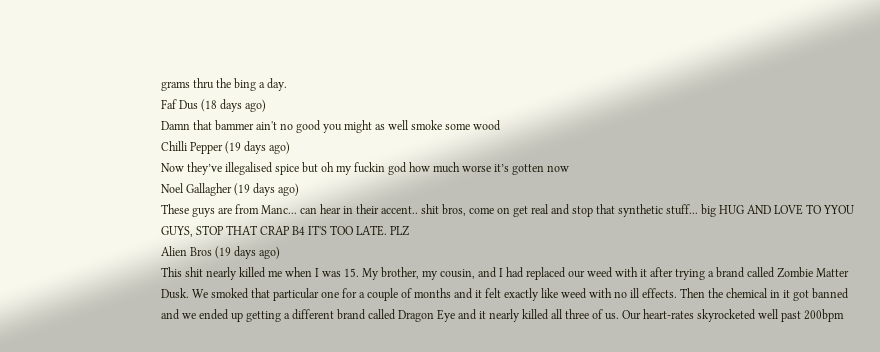grams thru the bing a day.
Faf Dus (18 days ago)
Damn that bammer ain't no good you might as well smoke some wood
Chilli Pepper (19 days ago)
Now they’ve illegalised spice but oh my fuckin god how much worse it’s gotten now
Noel Gallagher (19 days ago)
These guys are from Manc... can hear in their accent.. shit bros, come on get real and stop that synthetic stuff... big HUG AND LOVE TO YYOU GUYS, STOP THAT CRAP B4 IT'S TOO LATE. PLZ
Alien Bros (19 days ago)
This shit nearly killed me when I was 15. My brother, my cousin, and I had replaced our weed with it after trying a brand called Zombie Matter Dusk. We smoked that particular one for a couple of months and it felt exactly like weed with no ill effects. Then the chemical in it got banned and we ended up getting a different brand called Dragon Eye and it nearly killed all three of us. Our heart-rates skyrocketed well past 200bpm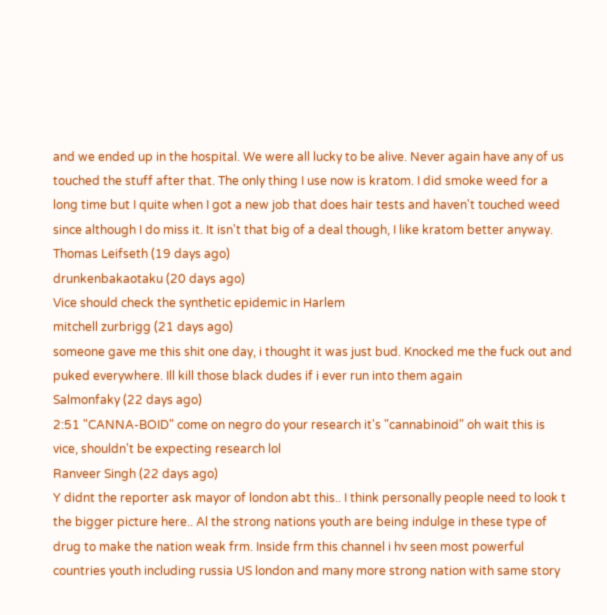and we ended up in the hospital. We were all lucky to be alive. Never again have any of us touched the stuff after that. The only thing I use now is kratom. I did smoke weed for a long time but I quite when I got a new job that does hair tests and haven't touched weed since although I do miss it. It isn't that big of a deal though, I like kratom better anyway.
Thomas Leifseth (19 days ago)
drunkenbakaotaku (20 days ago)
Vice should check the synthetic epidemic in Harlem
mitchell zurbrigg (21 days ago)
someone gave me this shit one day, i thought it was just bud. Knocked me the fuck out and puked everywhere. Ill kill those black dudes if i ever run into them again
Salmonfaky (22 days ago)
2:51 "CANNA-BOID" come on negro do your research it's "cannabinoid" oh wait this is vice, shouldn't be expecting research lol
Ranveer Singh (22 days ago)
Y didnt the reporter ask mayor of london abt this.. I think personally people need to look t the bigger picture here.. Al the strong nations youth are being indulge in these type of drug to make the nation weak frm. Inside frm this channel i hv seen most powerful countries youth including russia US london and many more strong nation with same story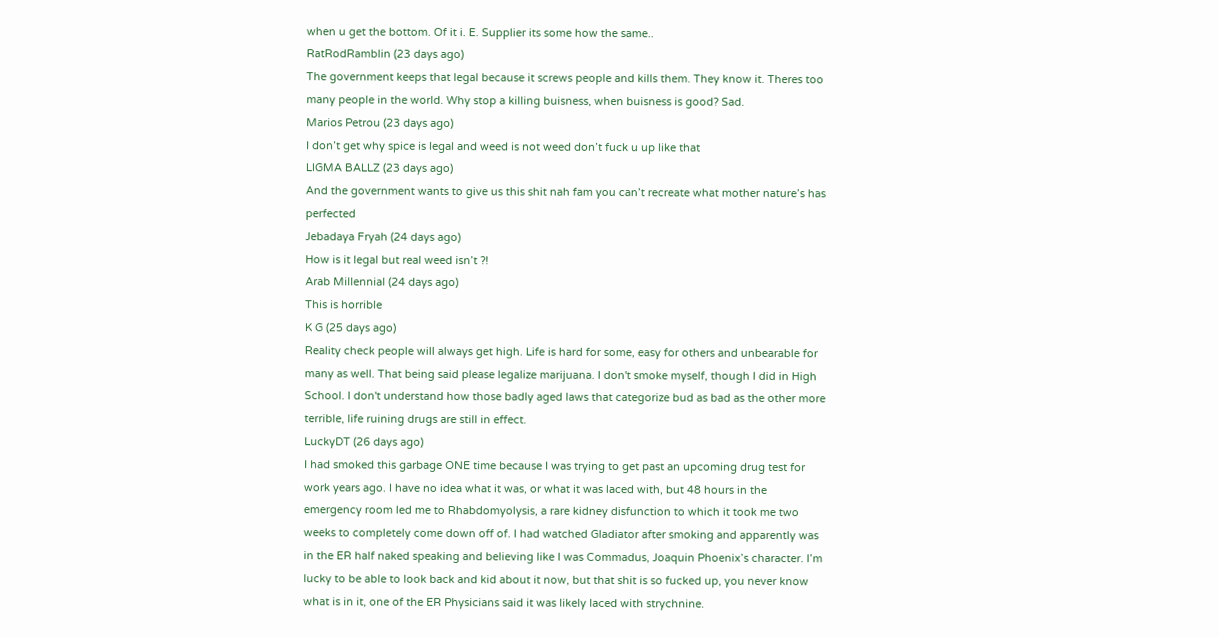when u get the bottom. Of it i. E. Supplier its some how the same..
RatRodRamblin (23 days ago)
The government keeps that legal because it screws people and kills them. They know it. Theres too many people in the world. Why stop a killing buisness, when buisness is good? Sad.
Marios Petrou (23 days ago)
I don’t get why spice is legal and weed is not weed don’t fuck u up like that
LIGMA BALLZ (23 days ago)
And the government wants to give us this shit nah fam you can’t recreate what mother nature’s has perfected
Jebadaya Fryah (24 days ago)
How is it legal but real weed isn’t ?!
Arab Millennial (24 days ago)
This is horrible
K G (25 days ago)
Reality check people will always get high. Life is hard for some, easy for others and unbearable for many as well. That being said please legalize marijuana. I don't smoke myself, though I did in High School. I don't understand how those badly aged laws that categorize bud as bad as the other more terrible, life ruining drugs are still in effect.
LuckyDT (26 days ago)
I had smoked this garbage ONE time because I was trying to get past an upcoming drug test for work years ago. I have no idea what it was, or what it was laced with, but 48 hours in the emergency room led me to Rhabdomyolysis, a rare kidney disfunction to which it took me two weeks to completely come down off of. I had watched Gladiator after smoking and apparently was in the ER half naked speaking and believing like I was Commadus, Joaquin Phoenix’s character. I’m lucky to be able to look back and kid about it now, but that shit is so fucked up, you never know what is in it, one of the ER Physicians said it was likely laced with strychnine.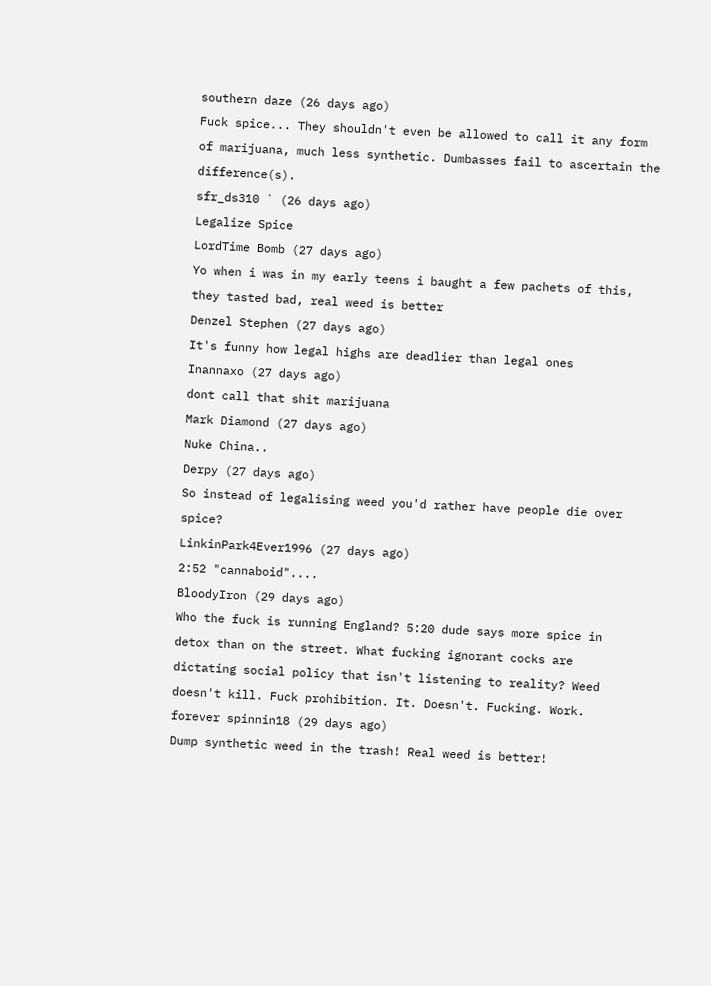southern daze (26 days ago)
Fuck spice... They shouldn't even be allowed to call it any form of marijuana, much less synthetic. Dumbasses fail to ascertain the difference(s).
sfr_ds310 ` (26 days ago)
Legalize Spice
LordTime Bomb (27 days ago)
Yo when i was in my early teens i baught a few pachets of this, they tasted bad, real weed is better
Denzel Stephen (27 days ago)
It's funny how legal highs are deadlier than legal ones
Inannaxo (27 days ago)
dont call that shit marijuana
Mark Diamond (27 days ago)
Nuke China..
Derpy (27 days ago)
So instead of legalising weed you'd rather have people die over spice?
LinkinPark4Ever1996 (27 days ago)
2:52 "cannaboid"....
BloodyIron (29 days ago)
Who the fuck is running England? 5:20 dude says more spice in detox than on the street. What fucking ignorant cocks are dictating social policy that isn't listening to reality? Weed doesn't kill. Fuck prohibition. It. Doesn't. Fucking. Work.
forever spinnin18 (29 days ago)
Dump synthetic weed in the trash! Real weed is better!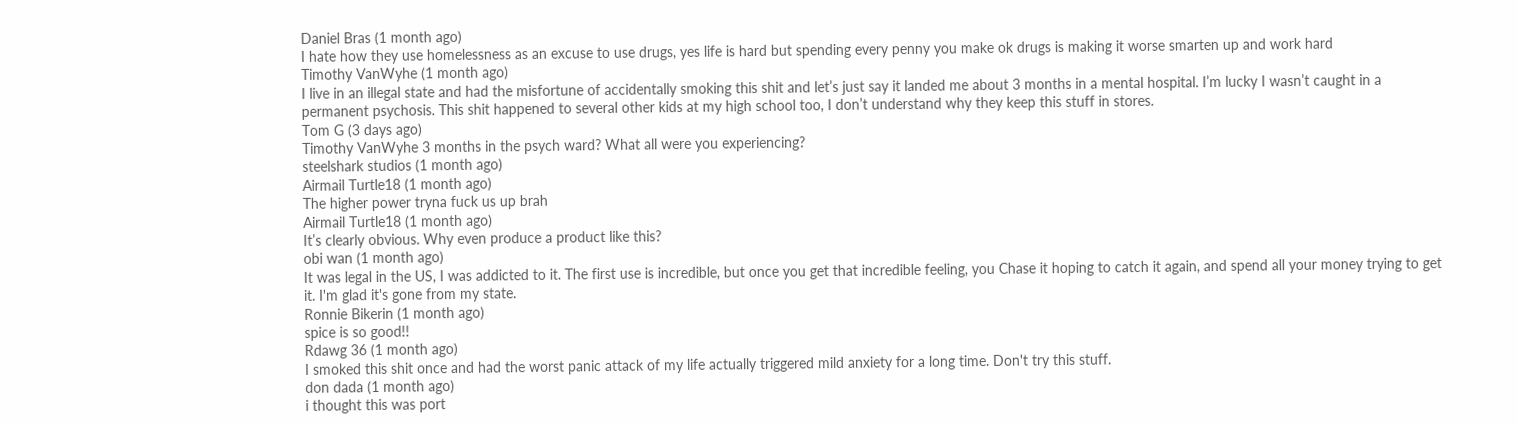Daniel Bras (1 month ago)
I hate how they use homelessness as an excuse to use drugs, yes life is hard but spending every penny you make ok drugs is making it worse smarten up and work hard
Timothy VanWyhe (1 month ago)
I live in an illegal state and had the misfortune of accidentally smoking this shit and let’s just say it landed me about 3 months in a mental hospital. I’m lucky I wasn’t caught in a permanent psychosis. This shit happened to several other kids at my high school too, I don’t understand why they keep this stuff in stores.
Tom G (3 days ago)
Timothy VanWyhe 3 months in the psych ward? What all were you experiencing?
steelshark studios (1 month ago)
Airmail Turtle18 (1 month ago)
The higher power tryna fuck us up brah
Airmail Turtle18 (1 month ago)
It’s clearly obvious. Why even produce a product like this?
obi wan (1 month ago)
It was legal in the US, I was addicted to it. The first use is incredible, but once you get that incredible feeling, you Chase it hoping to catch it again, and spend all your money trying to get it. I'm glad it's gone from my state.
Ronnie Bikerin (1 month ago)
spice is so good!!
Rdawg 36 (1 month ago)
I smoked this shit once and had the worst panic attack of my life actually triggered mild anxiety for a long time. Don't try this stuff.
don dada (1 month ago)
i thought this was port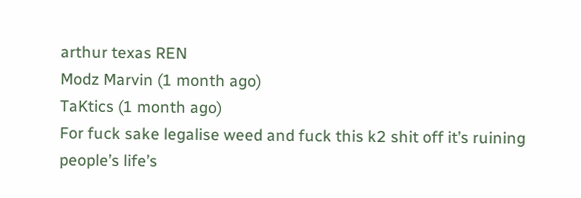arthur texas REN
Modz Marvin (1 month ago)
TaKtics (1 month ago)
For fuck sake legalise weed and fuck this k2 shit off it’s ruining people’s life’s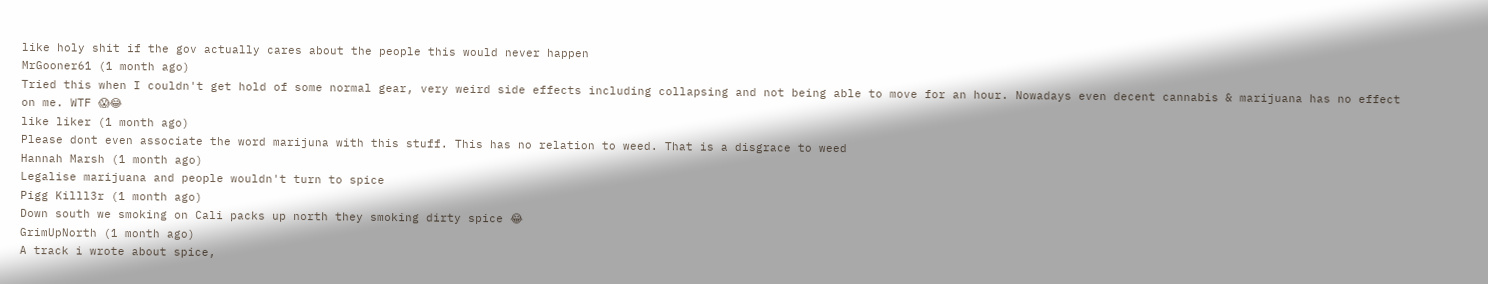like holy shit if the gov actually cares about the people this would never happen
MrGooner61 (1 month ago)
Tried this when I couldn't get hold of some normal gear, very weird side effects including collapsing and not being able to move for an hour. Nowadays even decent cannabis & marijuana has no effect on me. WTF 😱😂
like liker (1 month ago)
Please dont even associate the word marijuna with this stuff. This has no relation to weed. That is a disgrace to weed
Hannah Marsh (1 month ago)
Legalise marijuana and people wouldn't turn to spice
Pigg Killl3r (1 month ago)
Down south we smoking on Cali packs up north they smoking dirty spice 😂
GrimUpNorth (1 month ago)
A track i wrote about spice,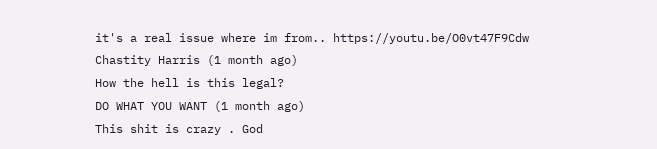it's a real issue where im from.. https://youtu.be/O0vt47F9Cdw
Chastity Harris (1 month ago)
How the hell is this legal?
DO WHAT YOU WANT (1 month ago)
This shit is crazy . God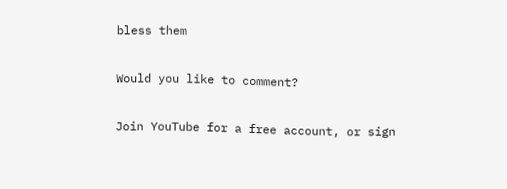bless them

Would you like to comment?

Join YouTube for a free account, or sign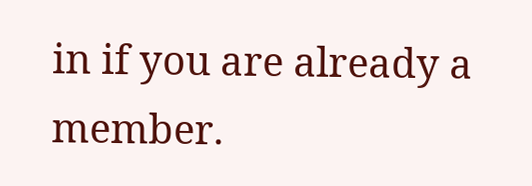in if you are already a member.